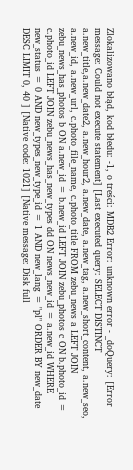Zlokalizowano błąd, kod błedu: -1, o treści: MDB2 Error: unknown error - _doQuery: [Error message: Could not execute statement] [Last executed query: SELECT DISTINCT a.new_title,a.new_date2, a.new_hour2, a.new_date, a.new_tag, a.new_short_content, a.new_seo, a.new_id, a.new_url, c.photo_file_name, c.photo_title FROM zebu_news a LEFT JOIN zebu_news_has_photos b ON a.new_id = b.new_id LEFT JOIN zebu_photos c ON b.photo_id = c.photo_id LEFT JOIN zebu_news_has_new_types dd ON news_new_id = a.new_id WHERE new_status = 0 AND new_types_new_type_id = 1 AND new_lang = "pl" ORDER BY new_date DESC LIMIT 0, 40 ] [Native code: 1021] [Native message: Disk full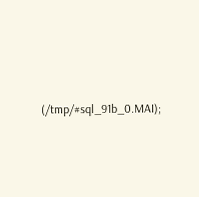(/tmp/#sql_91b_0.MAI);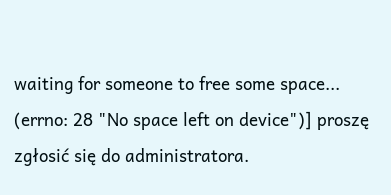waiting for someone to free some space... (errno: 28 "No space left on device")] proszę zgłosić się do administratora.